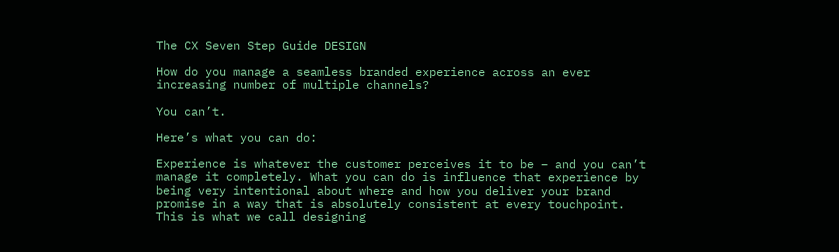The CX Seven Step Guide DESIGN

How do you manage a seamless branded experience across an ever increasing number of multiple channels?

You can’t.

Here’s what you can do:

Experience is whatever the customer perceives it to be – and you can’t manage it completely. What you can do is influence that experience by being very intentional about where and how you deliver your brand promise in a way that is absolutely consistent at every touchpoint. This is what we call designing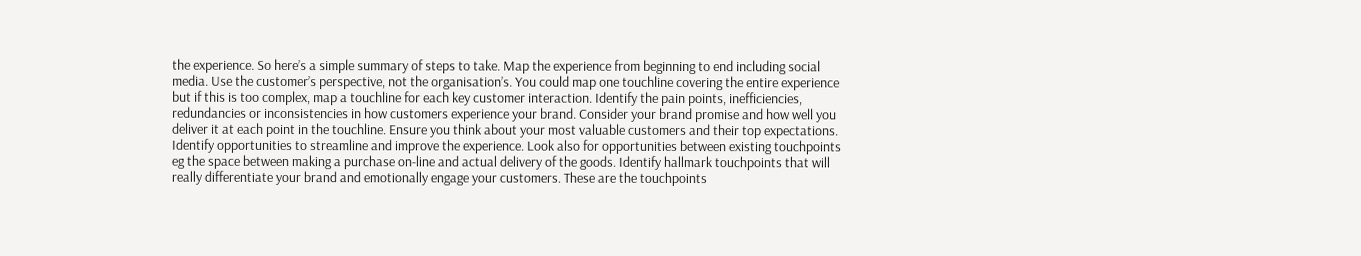the experience. So here’s a simple summary of steps to take. Map the experience from beginning to end including social media. Use the customer’s perspective, not the organisation’s. You could map one touchline covering the entire experience but if this is too complex, map a touchline for each key customer interaction. Identify the pain points, inefficiencies, redundancies or inconsistencies in how customers experience your brand. Consider your brand promise and how well you deliver it at each point in the touchline. Ensure you think about your most valuable customers and their top expectations. Identify opportunities to streamline and improve the experience. Look also for opportunities between existing touchpoints eg the space between making a purchase on-line and actual delivery of the goods. Identify hallmark touchpoints that will really differentiate your brand and emotionally engage your customers. These are the touchpoints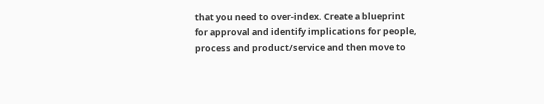that you need to over-index. Create a blueprint for approval and identify implications for people, process and product/service and then move to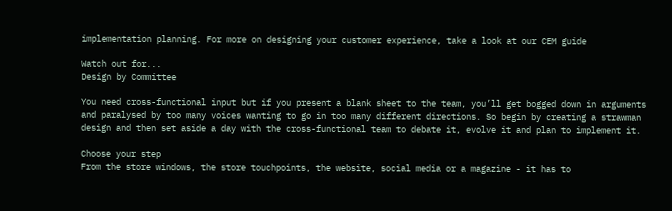implementation planning. For more on designing your customer experience, take a look at our CEM guide

Watch out for...
Design by Committee

You need cross-functional input but if you present a blank sheet to the team, you’ll get bogged down in arguments and paralysed by too many voices wanting to go in too many different directions. So begin by creating a strawman design and then set aside a day with the cross-functional team to debate it, evolve it and plan to implement it.

Choose your step
From the store windows, the store touchpoints, the website, social media or a magazine - it has to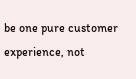be one pure customer experience, not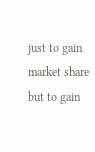just to gain market share but to gain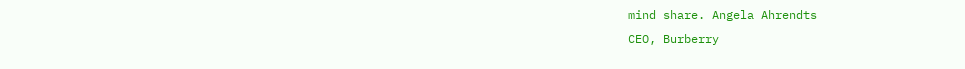mind share. Angela Ahrendts
CEO, Burberry